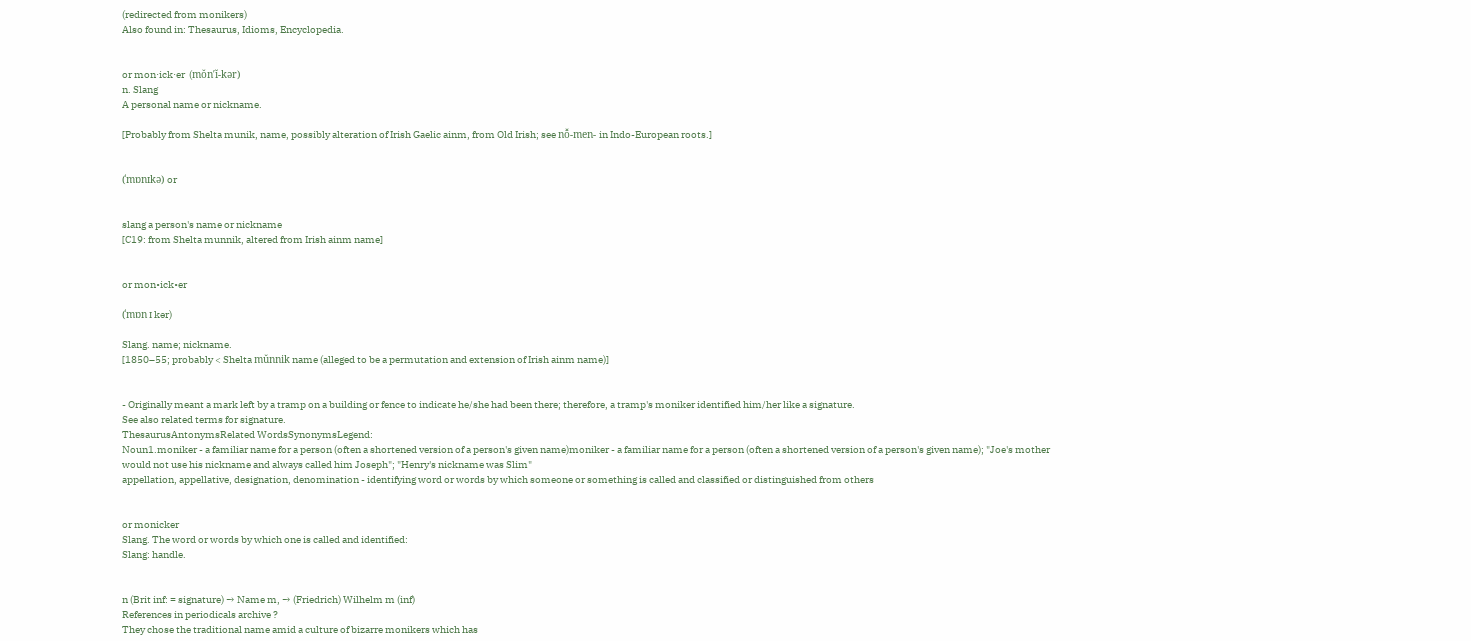(redirected from monikers)
Also found in: Thesaurus, Idioms, Encyclopedia.


or mon·ick·er  (mŏn′ĭ-kər)
n. Slang
A personal name or nickname.

[Probably from Shelta munik, name, possibly alteration of Irish Gaelic ainm, from Old Irish; see nō̆-men- in Indo-European roots.]


(ˈmɒnɪkə) or


slang a person's name or nickname
[C19: from Shelta munnik, altered from Irish ainm name]


or mon•ick•er

(ˈmɒn ɪ kər)

Slang. name; nickname.
[1850–55; probably < Shelta mŭnnik name (alleged to be a permutation and extension of Irish ainm name)]


- Originally meant a mark left by a tramp on a building or fence to indicate he/she had been there; therefore, a tramp's moniker identified him/her like a signature.
See also related terms for signature.
ThesaurusAntonymsRelated WordsSynonymsLegend:
Noun1.moniker - a familiar name for a person (often a shortened version of a person's given name)moniker - a familiar name for a person (often a shortened version of a person's given name); "Joe's mother would not use his nickname and always called him Joseph"; "Henry's nickname was Slim"
appellation, appellative, designation, denomination - identifying word or words by which someone or something is called and classified or distinguished from others


or monicker
Slang. The word or words by which one is called and identified:
Slang: handle.


n (Brit inf: = signature) → Name m, → (Friedrich) Wilhelm m (inf)
References in periodicals archive ?
They chose the traditional name amid a culture of bizarre monikers which has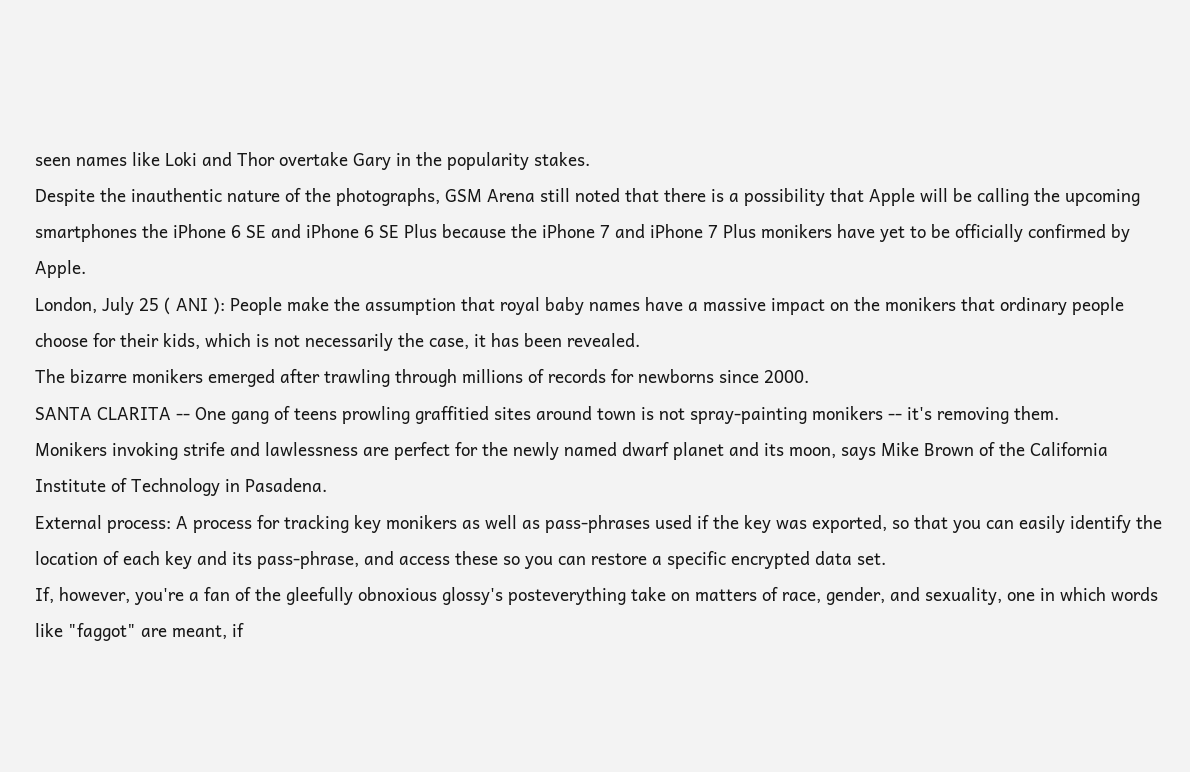seen names like Loki and Thor overtake Gary in the popularity stakes.
Despite the inauthentic nature of the photographs, GSM Arena still noted that there is a possibility that Apple will be calling the upcoming smartphones the iPhone 6 SE and iPhone 6 SE Plus because the iPhone 7 and iPhone 7 Plus monikers have yet to be officially confirmed by Apple.
London, July 25 ( ANI ): People make the assumption that royal baby names have a massive impact on the monikers that ordinary people choose for their kids, which is not necessarily the case, it has been revealed.
The bizarre monikers emerged after trawling through millions of records for newborns since 2000.
SANTA CLARITA -- One gang of teens prowling graffitied sites around town is not spray-painting monikers -- it's removing them.
Monikers invoking strife and lawlessness are perfect for the newly named dwarf planet and its moon, says Mike Brown of the California Institute of Technology in Pasadena.
External process: A process for tracking key monikers as well as pass-phrases used if the key was exported, so that you can easily identify the location of each key and its pass-phrase, and access these so you can restore a specific encrypted data set.
If, however, you're a fan of the gleefully obnoxious glossy's posteverything take on matters of race, gender, and sexuality, one in which words like "faggot" are meant, if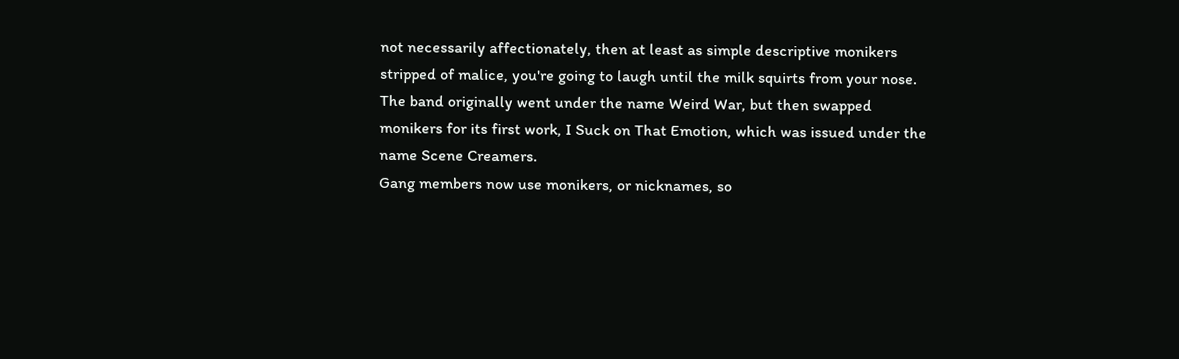not necessarily affectionately, then at least as simple descriptive monikers stripped of malice, you're going to laugh until the milk squirts from your nose.
The band originally went under the name Weird War, but then swapped monikers for its first work, I Suck on That Emotion, which was issued under the name Scene Creamers.
Gang members now use monikers, or nicknames, so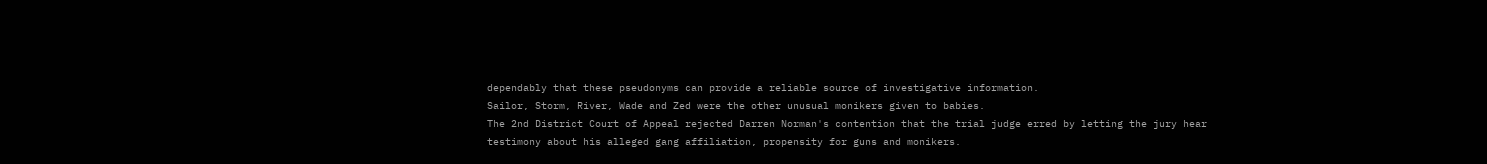dependably that these pseudonyms can provide a reliable source of investigative information.
Sailor, Storm, River, Wade and Zed were the other unusual monikers given to babies.
The 2nd District Court of Appeal rejected Darren Norman's contention that the trial judge erred by letting the jury hear testimony about his alleged gang affiliation, propensity for guns and monikers.